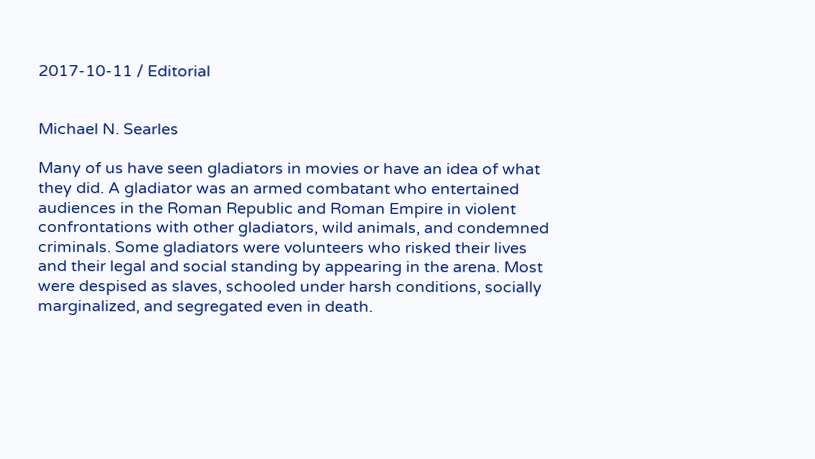2017-10-11 / Editorial


Michael N. Searles

Many of us have seen gladiators in movies or have an idea of what they did. A gladiator was an armed combatant who entertained audiences in the Roman Republic and Roman Empire in violent confrontations with other gladiators, wild animals, and condemned criminals. Some gladiators were volunteers who risked their lives and their legal and social standing by appearing in the arena. Most were despised as slaves, schooled under harsh conditions, socially marginalized, and segregated even in death.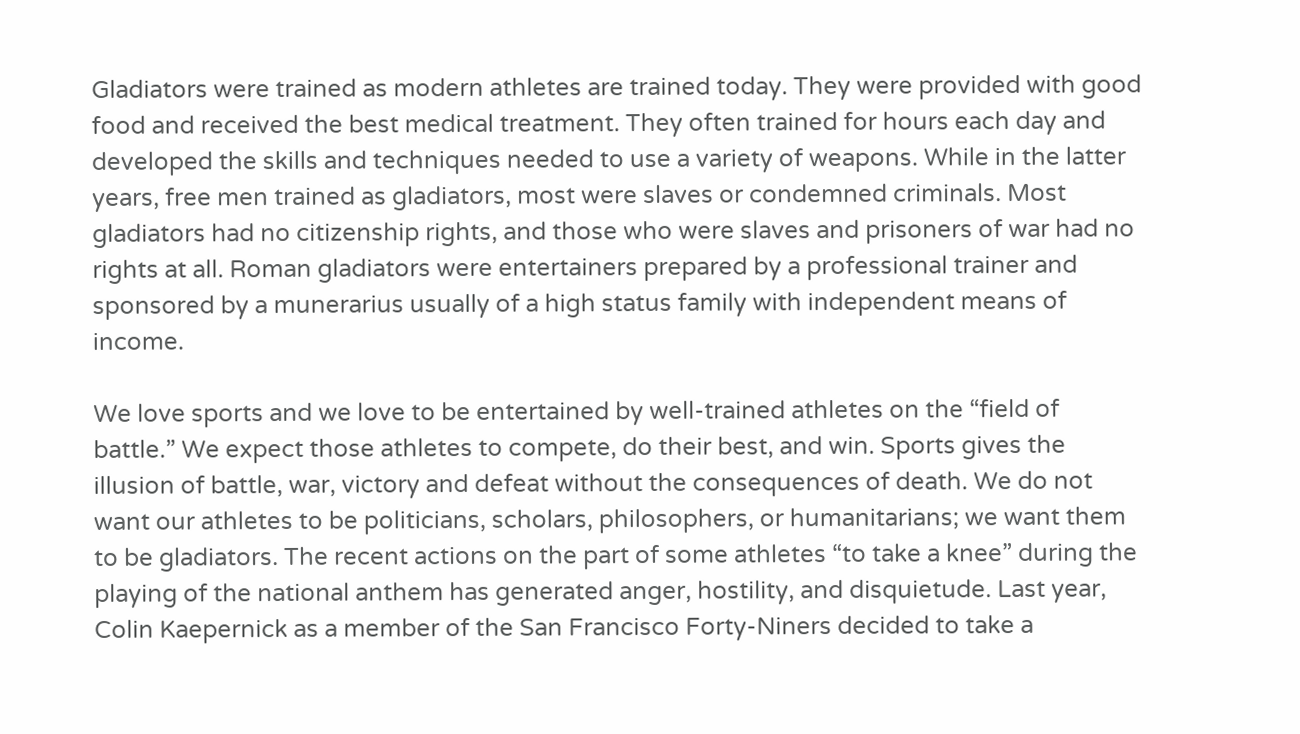Gladiators were trained as modern athletes are trained today. They were provided with good food and received the best medical treatment. They often trained for hours each day and developed the skills and techniques needed to use a variety of weapons. While in the latter years, free men trained as gladiators, most were slaves or condemned criminals. Most gladiators had no citizenship rights, and those who were slaves and prisoners of war had no rights at all. Roman gladiators were entertainers prepared by a professional trainer and sponsored by a munerarius usually of a high status family with independent means of income.

We love sports and we love to be entertained by well-trained athletes on the “field of battle.” We expect those athletes to compete, do their best, and win. Sports gives the illusion of battle, war, victory and defeat without the consequences of death. We do not want our athletes to be politicians, scholars, philosophers, or humanitarians; we want them to be gladiators. The recent actions on the part of some athletes “to take a knee” during the playing of the national anthem has generated anger, hostility, and disquietude. Last year, Colin Kaepernick as a member of the San Francisco Forty-Niners decided to take a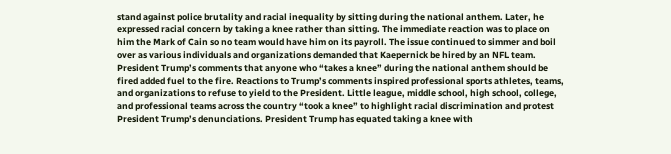stand against police brutality and racial inequality by sitting during the national anthem. Later, he expressed racial concern by taking a knee rather than sitting. The immediate reaction was to place on him the Mark of Cain so no team would have him on its payroll. The issue continued to simmer and boil over as various individuals and organizations demanded that Kaepernick be hired by an NFL team. President Trump’s comments that anyone who “takes a knee” during the national anthem should be fired added fuel to the fire. Reactions to Trump’s comments inspired professional sports athletes, teams, and organizations to refuse to yield to the President. Little league, middle school, high school, college, and professional teams across the country “took a knee” to highlight racial discrimination and protest President Trump’s denunciations. President Trump has equated taking a knee with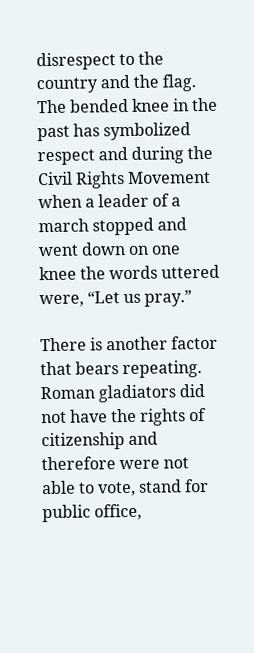disrespect to the country and the flag. The bended knee in the past has symbolized respect and during the Civil Rights Movement when a leader of a march stopped and went down on one knee the words uttered were, “Let us pray.”

There is another factor that bears repeating. Roman gladiators did not have the rights of citizenship and therefore were not able to vote, stand for public office,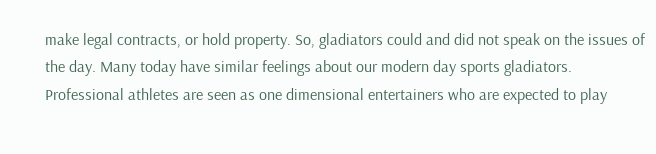make legal contracts, or hold property. So, gladiators could and did not speak on the issues of the day. Many today have similar feelings about our modern day sports gladiators. Professional athletes are seen as one dimensional entertainers who are expected to play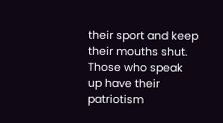their sport and keep their mouths shut. Those who speak up have their patriotism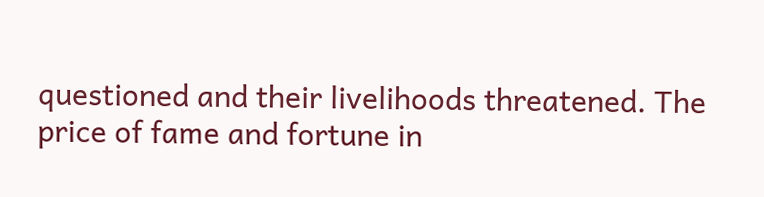questioned and their livelihoods threatened. The price of fame and fortune in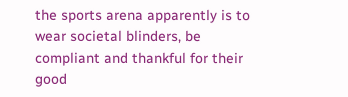the sports arena apparently is to wear societal blinders, be compliant and thankful for their good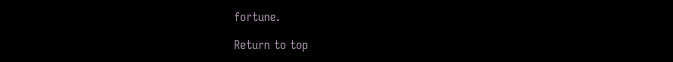fortune.

Return to top